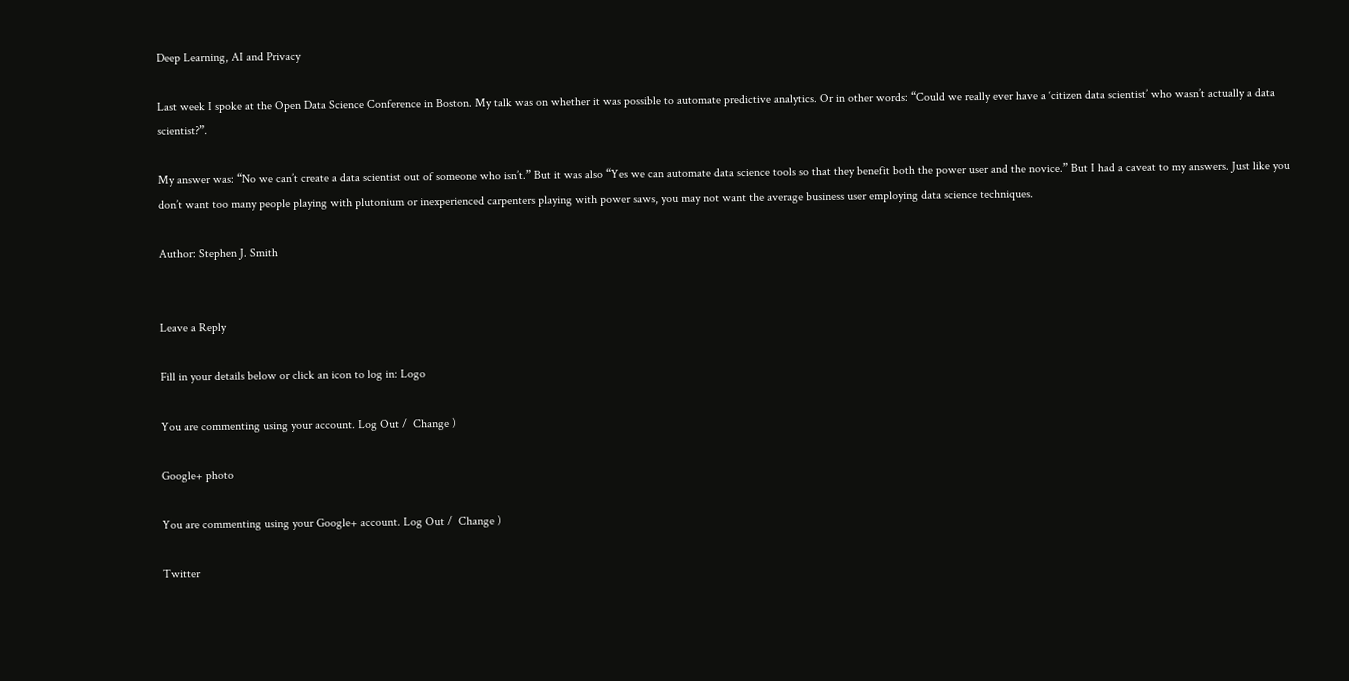Deep Learning, AI and Privacy

Last week I spoke at the Open Data Science Conference in Boston. My talk was on whether it was possible to automate predictive analytics. Or in other words: “Could we really ever have a ‘citizen data scientist’ who wasn’t actually a data scientist?”.

My answer was: “No we can’t create a data scientist out of someone who isn’t.” But it was also “Yes we can automate data science tools so that they benefit both the power user and the novice.” But I had a caveat to my answers. Just like you don’t want too many people playing with plutonium or inexperienced carpenters playing with power saws, you may not want the average business user employing data science techniques.

Author: Stephen J. Smith


Leave a Reply

Fill in your details below or click an icon to log in: Logo

You are commenting using your account. Log Out /  Change )

Google+ photo

You are commenting using your Google+ account. Log Out /  Change )

Twitter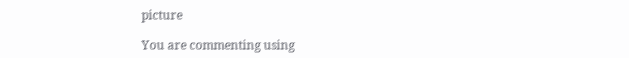picture

You are commenting using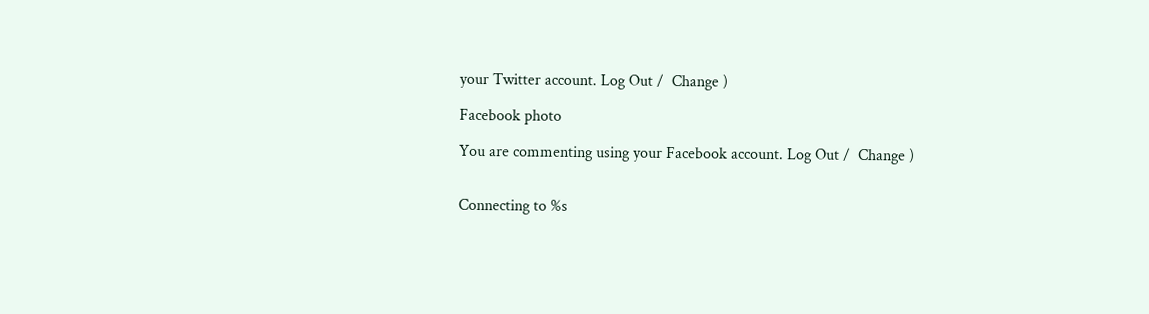your Twitter account. Log Out /  Change )

Facebook photo

You are commenting using your Facebook account. Log Out /  Change )


Connecting to %s